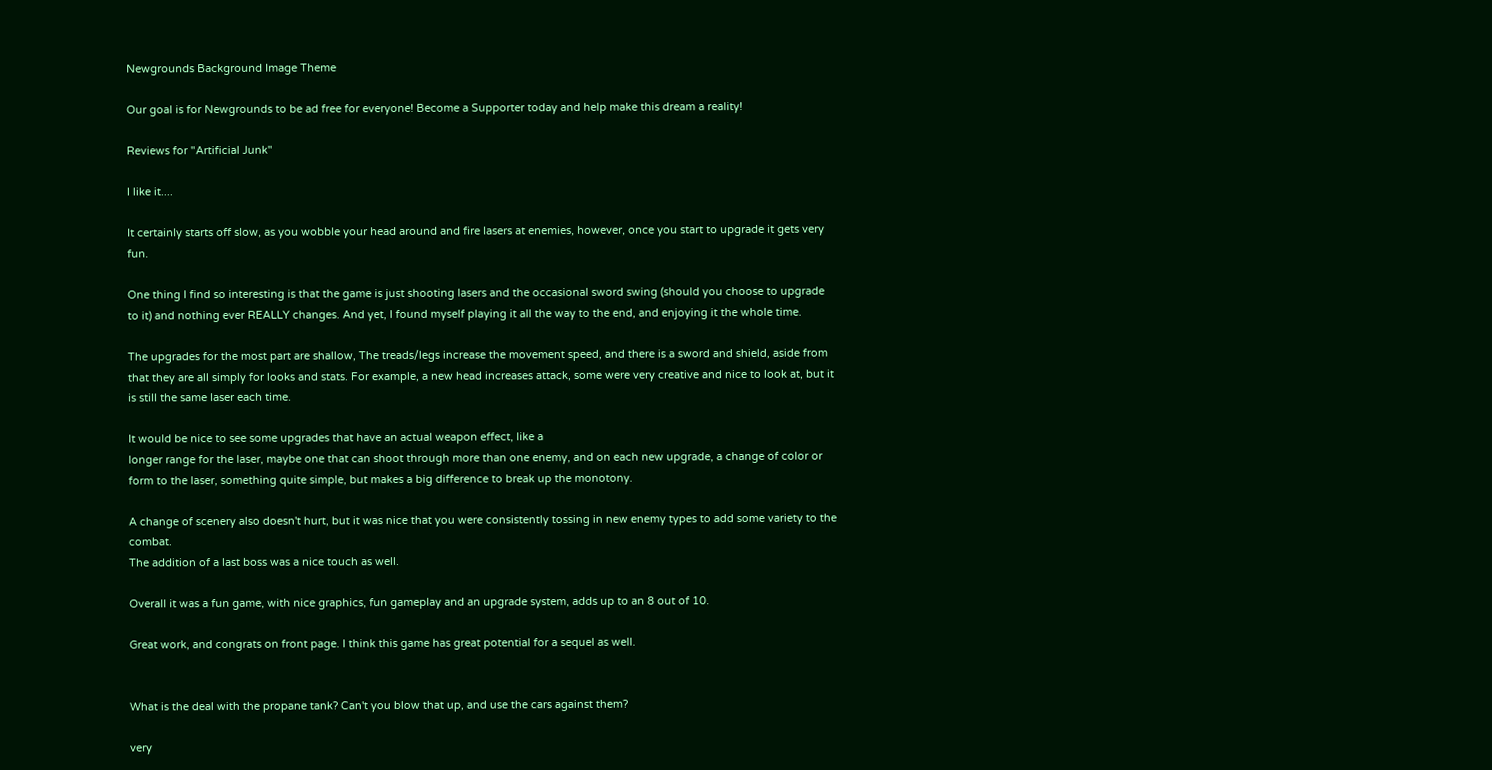Newgrounds Background Image Theme

Our goal is for Newgrounds to be ad free for everyone! Become a Supporter today and help make this dream a reality!

Reviews for "Artificial Junk"

I like it....

It certainly starts off slow, as you wobble your head around and fire lasers at enemies, however, once you start to upgrade it gets very fun.

One thing I find so interesting is that the game is just shooting lasers and the occasional sword swing (should you choose to upgrade to it) and nothing ever REALLY changes. And yet, I found myself playing it all the way to the end, and enjoying it the whole time.

The upgrades for the most part are shallow, The treads/legs increase the movement speed, and there is a sword and shield, aside from that they are all simply for looks and stats. For example, a new head increases attack, some were very creative and nice to look at, but it is still the same laser each time.

It would be nice to see some upgrades that have an actual weapon effect, like a
longer range for the laser, maybe one that can shoot through more than one enemy, and on each new upgrade, a change of color or form to the laser, something quite simple, but makes a big difference to break up the monotony.

A change of scenery also doesn't hurt, but it was nice that you were consistently tossing in new enemy types to add some variety to the combat.
The addition of a last boss was a nice touch as well.

Overall it was a fun game, with nice graphics, fun gameplay and an upgrade system, adds up to an 8 out of 10.

Great work, and congrats on front page. I think this game has great potential for a sequel as well.


What is the deal with the propane tank? Can't you blow that up, and use the cars against them?

very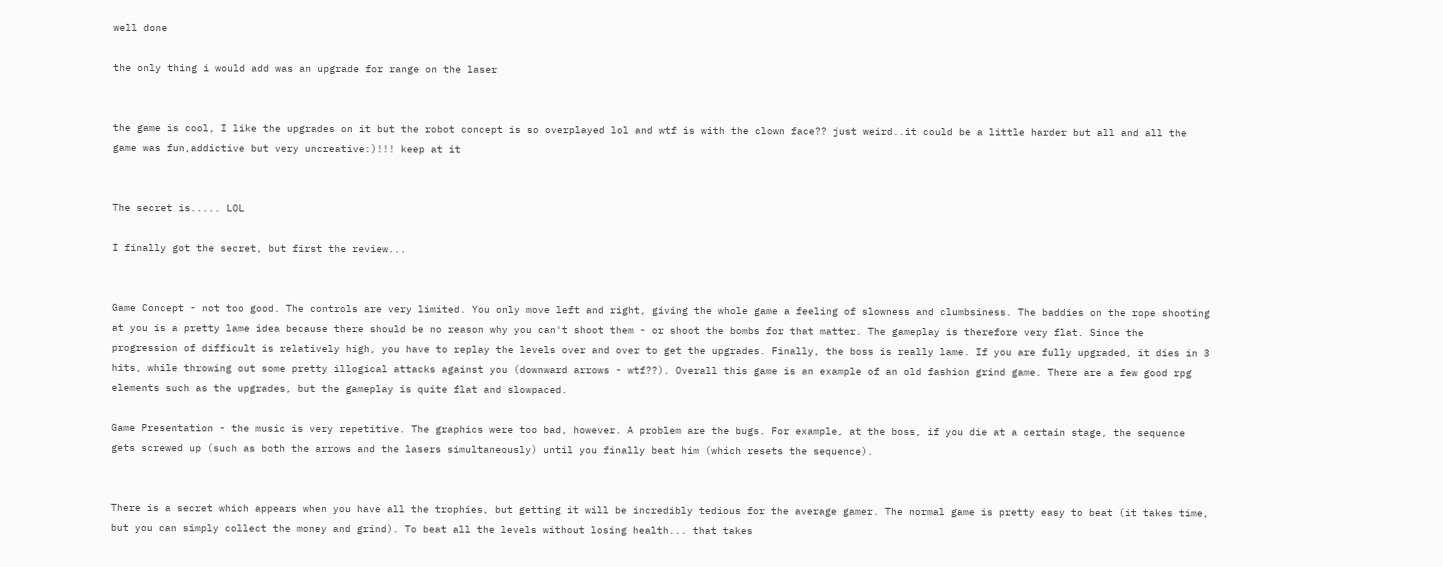well done

the only thing i would add was an upgrade for range on the laser


the game is cool, I like the upgrades on it but the robot concept is so overplayed lol and wtf is with the clown face?? just weird..it could be a little harder but all and all the game was fun,addictive but very uncreative:)!!! keep at it


The secret is..... LOL

I finally got the secret, but first the review...


Game Concept - not too good. The controls are very limited. You only move left and right, giving the whole game a feeling of slowness and clumbsiness. The baddies on the rope shooting at you is a pretty lame idea because there should be no reason why you can't shoot them - or shoot the bombs for that matter. The gameplay is therefore very flat. Since the progression of difficult is relatively high, you have to replay the levels over and over to get the upgrades. Finally, the boss is really lame. If you are fully upgraded, it dies in 3 hits, while throwing out some pretty illogical attacks against you (downward arrows - wtf??). Overall this game is an example of an old fashion grind game. There are a few good rpg elements such as the upgrades, but the gameplay is quite flat and slowpaced.

Game Presentation - the music is very repetitive. The graphics were too bad, however. A problem are the bugs. For example, at the boss, if you die at a certain stage, the sequence gets screwed up (such as both the arrows and the lasers simultaneously) until you finally beat him (which resets the sequence).


There is a secret which appears when you have all the trophies, but getting it will be incredibly tedious for the average gamer. The normal game is pretty easy to beat (it takes time, but you can simply collect the money and grind). To beat all the levels without losing health... that takes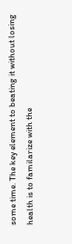some time. The key element to beating it without losing health is to familarize with the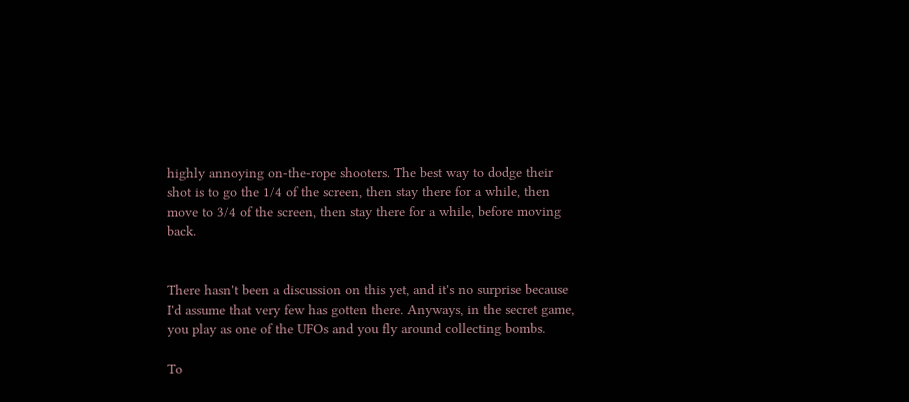highly annoying on-the-rope shooters. The best way to dodge their shot is to go the 1/4 of the screen, then stay there for a while, then move to 3/4 of the screen, then stay there for a while, before moving back.


There hasn't been a discussion on this yet, and it's no surprise because I'd assume that very few has gotten there. Anyways, in the secret game, you play as one of the UFOs and you fly around collecting bombs.

To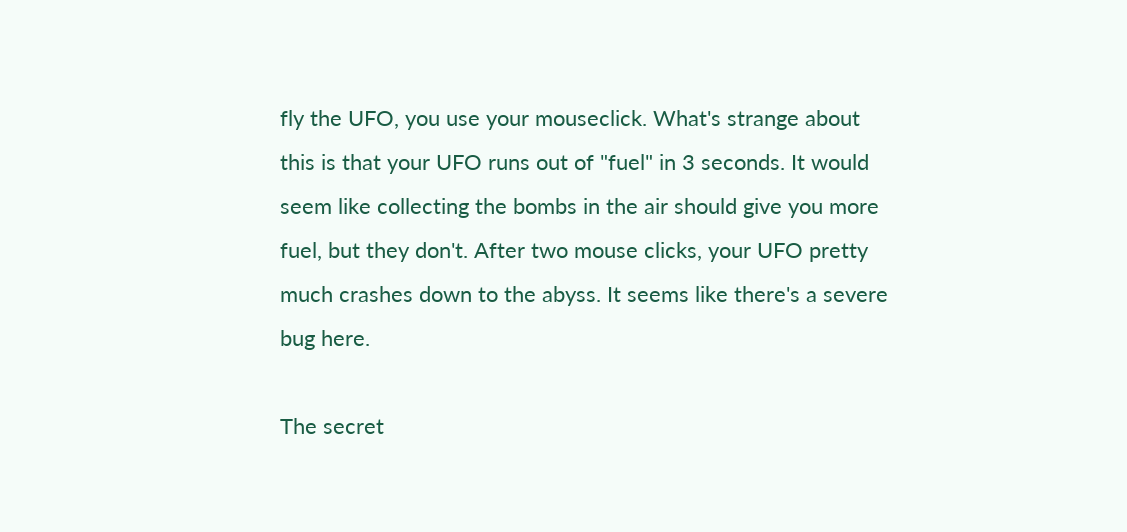fly the UFO, you use your mouseclick. What's strange about this is that your UFO runs out of "fuel" in 3 seconds. It would seem like collecting the bombs in the air should give you more fuel, but they don't. After two mouse clicks, your UFO pretty much crashes down to the abyss. It seems like there's a severe bug here.

The secret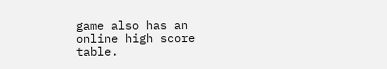game also has an online high score table.